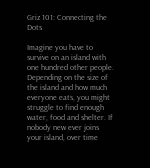Griz 101: Connecting the Dots

Imagine you have to survive on an island with one hundred other people. Depending on the size of the island and how much everyone eats, you might struggle to find enough water, food and shelter. If nobody new ever joins your island, over time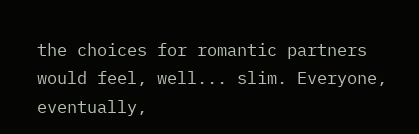the choices for romantic partners would feel, well... slim. Everyone, eventually,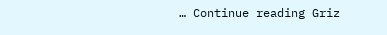… Continue reading Griz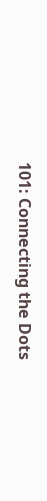101: Connecting the Dots